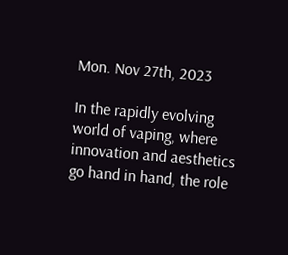Mon. Nov 27th, 2023

In the rapidly evolving world of vaping, where innovation and aesthetics go hand in hand, the role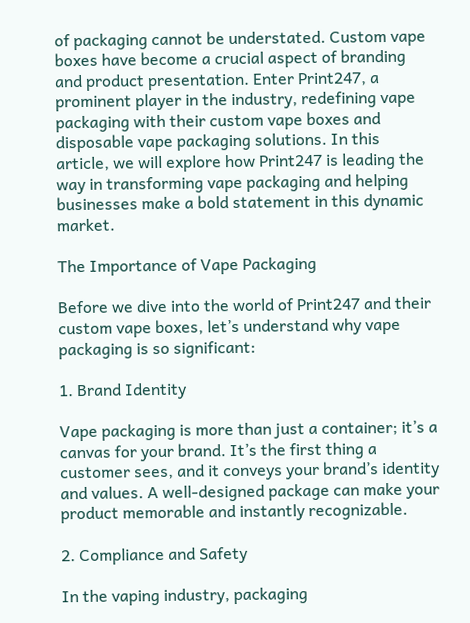of packaging cannot be understated. Custom vape boxes have become a crucial aspect of branding and product presentation. Enter Print247, a prominent player in the industry, redefining vape packaging with their custom vape boxes and disposable vape packaging solutions. In this article, we will explore how Print247 is leading the way in transforming vape packaging and helping businesses make a bold statement in this dynamic market.

The Importance of Vape Packaging

Before we dive into the world of Print247 and their custom vape boxes, let’s understand why vape packaging is so significant:

1. Brand Identity

Vape packaging is more than just a container; it’s a canvas for your brand. It’s the first thing a customer sees, and it conveys your brand’s identity and values. A well-designed package can make your product memorable and instantly recognizable.

2. Compliance and Safety

In the vaping industry, packaging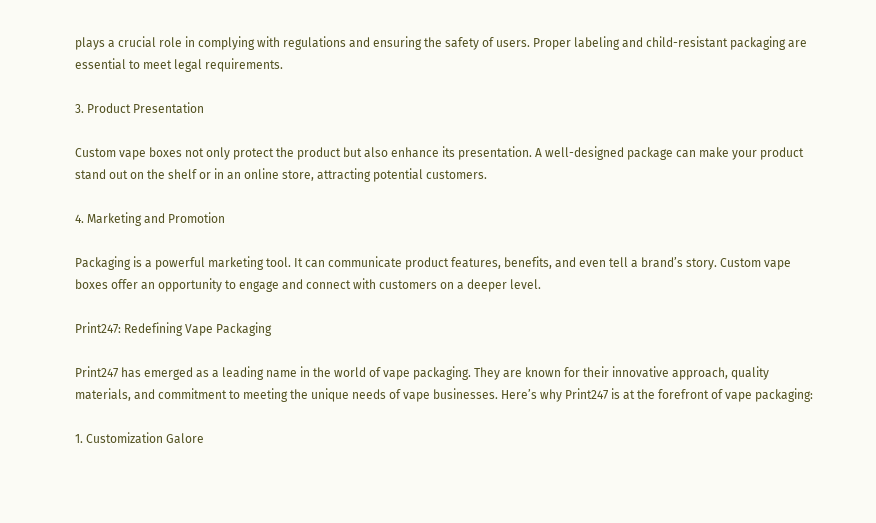plays a crucial role in complying with regulations and ensuring the safety of users. Proper labeling and child-resistant packaging are essential to meet legal requirements.

3. Product Presentation

Custom vape boxes not only protect the product but also enhance its presentation. A well-designed package can make your product stand out on the shelf or in an online store, attracting potential customers.

4. Marketing and Promotion

Packaging is a powerful marketing tool. It can communicate product features, benefits, and even tell a brand’s story. Custom vape boxes offer an opportunity to engage and connect with customers on a deeper level.

Print247: Redefining Vape Packaging

Print247 has emerged as a leading name in the world of vape packaging. They are known for their innovative approach, quality materials, and commitment to meeting the unique needs of vape businesses. Here’s why Print247 is at the forefront of vape packaging:

1. Customization Galore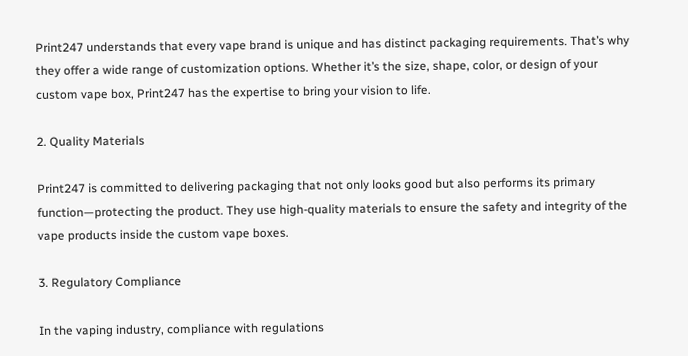Print247 understands that every vape brand is unique and has distinct packaging requirements. That’s why they offer a wide range of customization options. Whether it’s the size, shape, color, or design of your custom vape box, Print247 has the expertise to bring your vision to life.

2. Quality Materials

Print247 is committed to delivering packaging that not only looks good but also performs its primary function—protecting the product. They use high-quality materials to ensure the safety and integrity of the vape products inside the custom vape boxes.

3. Regulatory Compliance

In the vaping industry, compliance with regulations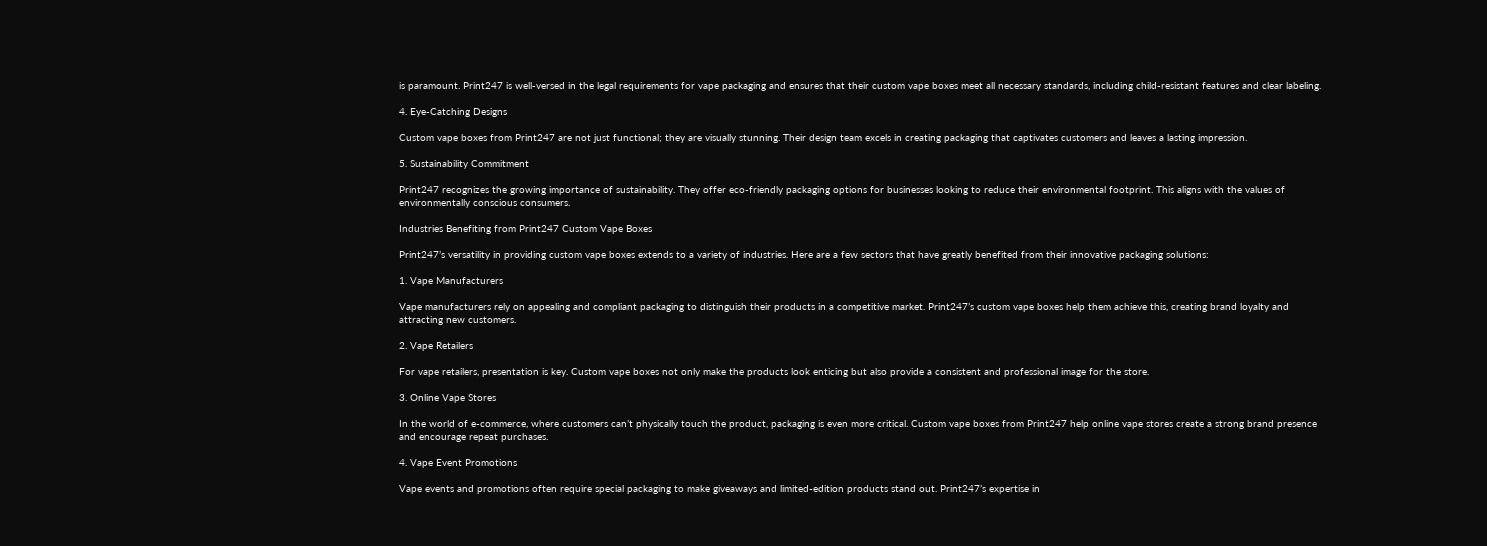is paramount. Print247 is well-versed in the legal requirements for vape packaging and ensures that their custom vape boxes meet all necessary standards, including child-resistant features and clear labeling.

4. Eye-Catching Designs

Custom vape boxes from Print247 are not just functional; they are visually stunning. Their design team excels in creating packaging that captivates customers and leaves a lasting impression.

5. Sustainability Commitment

Print247 recognizes the growing importance of sustainability. They offer eco-friendly packaging options for businesses looking to reduce their environmental footprint. This aligns with the values of environmentally conscious consumers.

Industries Benefiting from Print247 Custom Vape Boxes

Print247’s versatility in providing custom vape boxes extends to a variety of industries. Here are a few sectors that have greatly benefited from their innovative packaging solutions:

1. Vape Manufacturers

Vape manufacturers rely on appealing and compliant packaging to distinguish their products in a competitive market. Print247’s custom vape boxes help them achieve this, creating brand loyalty and attracting new customers.

2. Vape Retailers

For vape retailers, presentation is key. Custom vape boxes not only make the products look enticing but also provide a consistent and professional image for the store.

3. Online Vape Stores

In the world of e-commerce, where customers can’t physically touch the product, packaging is even more critical. Custom vape boxes from Print247 help online vape stores create a strong brand presence and encourage repeat purchases.

4. Vape Event Promotions

Vape events and promotions often require special packaging to make giveaways and limited-edition products stand out. Print247’s expertise in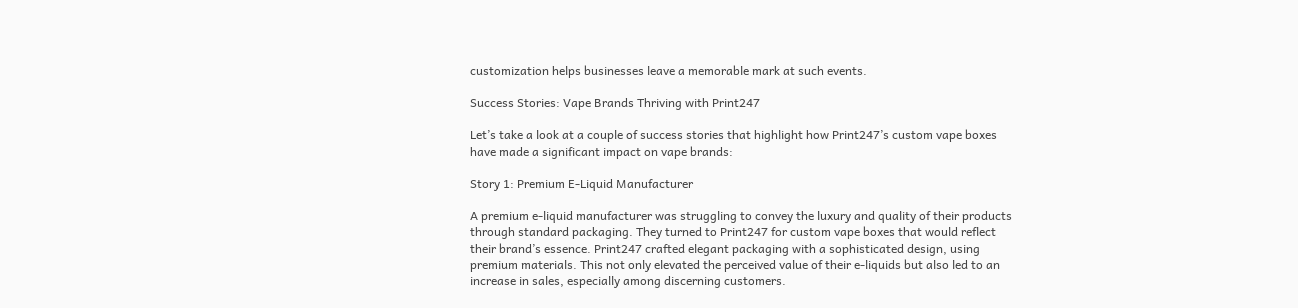customization helps businesses leave a memorable mark at such events.

Success Stories: Vape Brands Thriving with Print247

Let’s take a look at a couple of success stories that highlight how Print247’s custom vape boxes have made a significant impact on vape brands:

Story 1: Premium E-Liquid Manufacturer

A premium e-liquid manufacturer was struggling to convey the luxury and quality of their products through standard packaging. They turned to Print247 for custom vape boxes that would reflect their brand’s essence. Print247 crafted elegant packaging with a sophisticated design, using premium materials. This not only elevated the perceived value of their e-liquids but also led to an increase in sales, especially among discerning customers.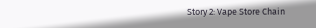Story 2: Vape Store Chain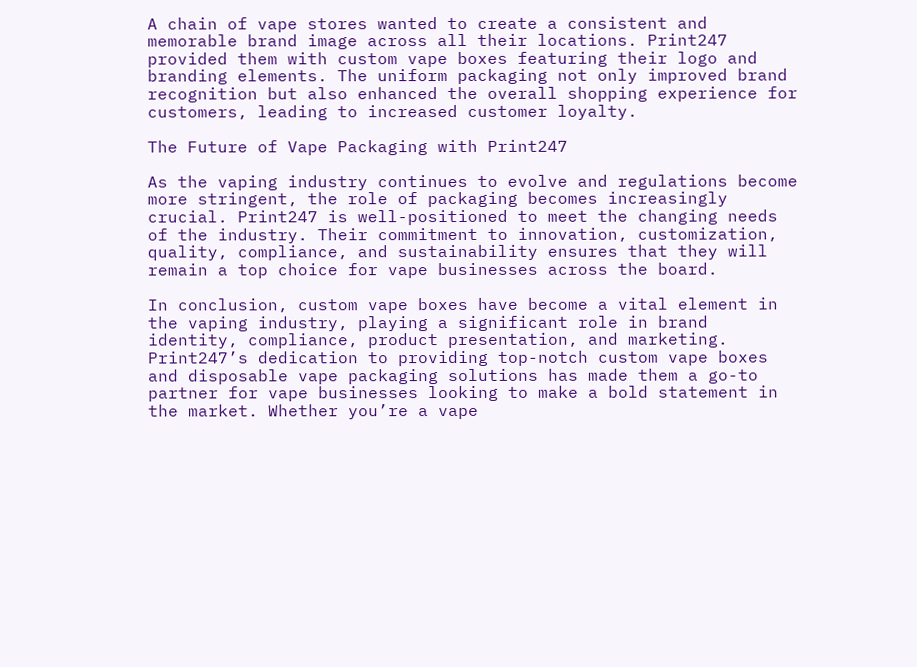A chain of vape stores wanted to create a consistent and memorable brand image across all their locations. Print247 provided them with custom vape boxes featuring their logo and branding elements. The uniform packaging not only improved brand recognition but also enhanced the overall shopping experience for customers, leading to increased customer loyalty.

The Future of Vape Packaging with Print247

As the vaping industry continues to evolve and regulations become more stringent, the role of packaging becomes increasingly crucial. Print247 is well-positioned to meet the changing needs of the industry. Their commitment to innovation, customization, quality, compliance, and sustainability ensures that they will remain a top choice for vape businesses across the board.

In conclusion, custom vape boxes have become a vital element in the vaping industry, playing a significant role in brand identity, compliance, product presentation, and marketing. Print247’s dedication to providing top-notch custom vape boxes and disposable vape packaging solutions has made them a go-to partner for vape businesses looking to make a bold statement in the market. Whether you’re a vape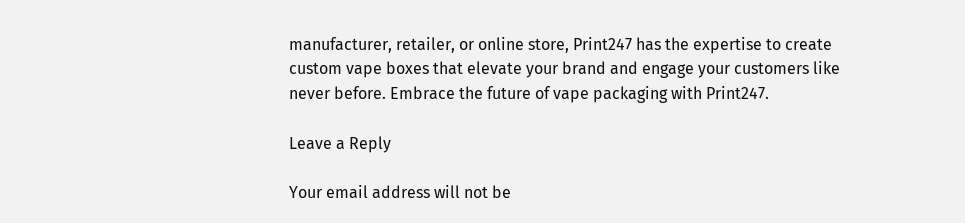manufacturer, retailer, or online store, Print247 has the expertise to create custom vape boxes that elevate your brand and engage your customers like never before. Embrace the future of vape packaging with Print247.

Leave a Reply

Your email address will not be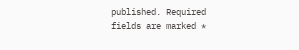published. Required fields are marked *